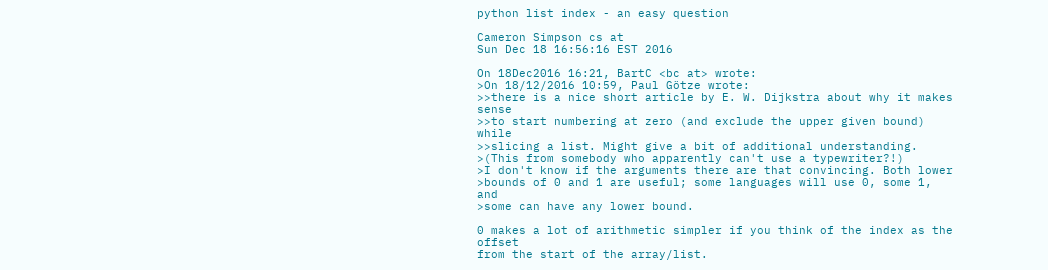python list index - an easy question

Cameron Simpson cs at
Sun Dec 18 16:56:16 EST 2016

On 18Dec2016 16:21, BartC <bc at> wrote:
>On 18/12/2016 10:59, Paul Götze wrote:
>>there is a nice short article by E. W. Dijkstra about why it makes sense
>>to start numbering at zero (and exclude the upper given bound) while
>>slicing a list. Might give a bit of additional understanding.
>(This from somebody who apparently can't use a typewriter?!)
>I don't know if the arguments there are that convincing. Both lower
>bounds of 0 and 1 are useful; some languages will use 0, some 1, and
>some can have any lower bound.

0 makes a lot of arithmetic simpler if you think of the index as the offset
from the start of the array/list.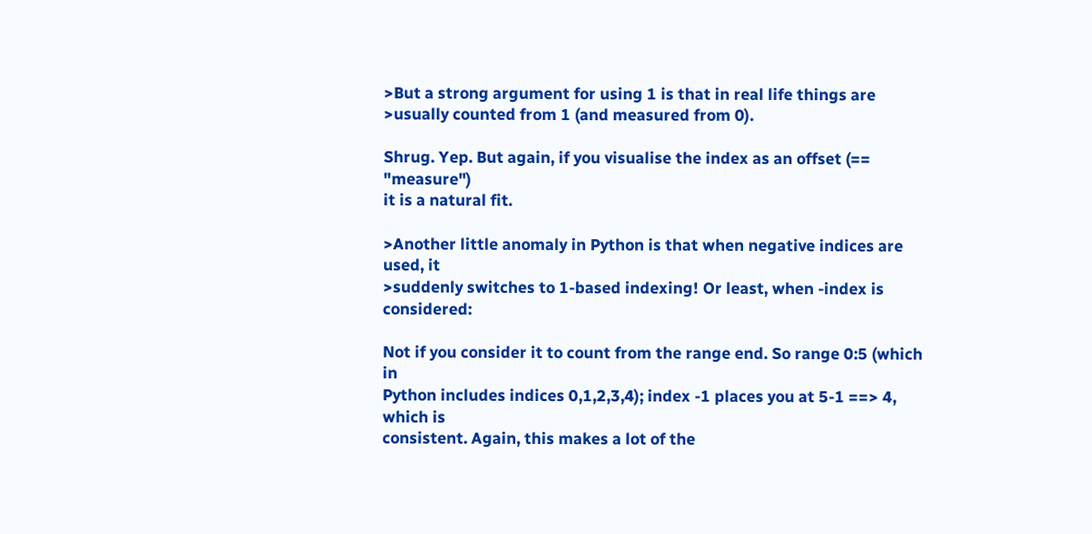>But a strong argument for using 1 is that in real life things are
>usually counted from 1 (and measured from 0).

Shrug. Yep. But again, if you visualise the index as an offset (== "measure")
it is a natural fit.

>Another little anomaly in Python is that when negative indices are used, it
>suddenly switches to 1-based indexing! Or least, when -index is considered:

Not if you consider it to count from the range end. So range 0:5 (which in
Python includes indices 0,1,2,3,4); index -1 places you at 5-1 ==> 4, which is
consistent. Again, this makes a lot of the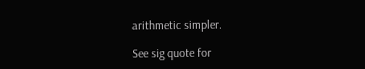arithmetic simpler.

See sig quote for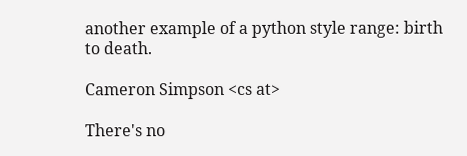another example of a python style range: birth to death.

Cameron Simpson <cs at>

There's no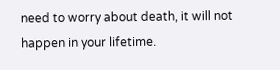need to worry about death, it will not happen in your lifetime.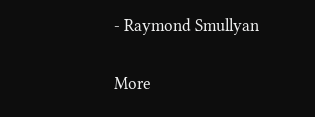- Raymond Smullyan

More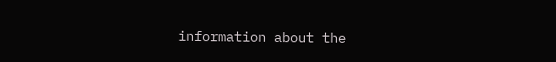information about the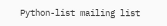Python-list mailing list